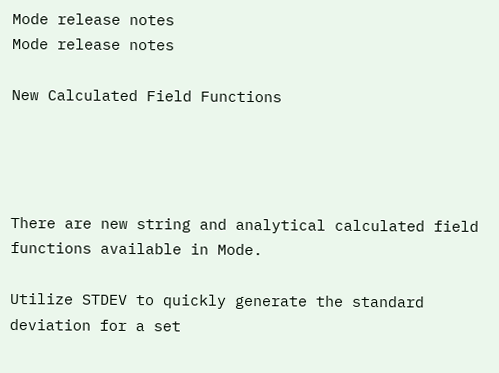Mode release notes
Mode release notes

New Calculated Field Functions




There are new string and analytical calculated field functions available in Mode.

Utilize STDEV to quickly generate the standard deviation for a set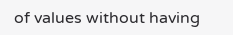of values without having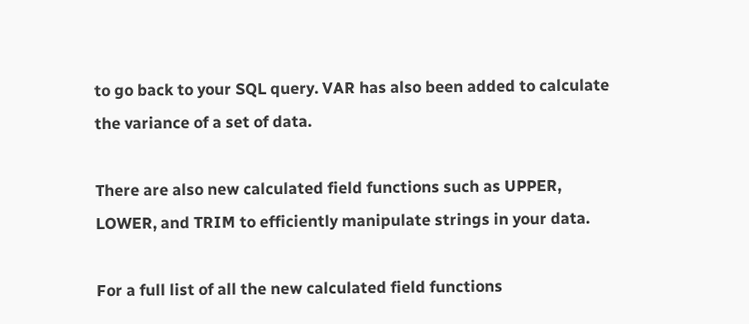to go back to your SQL query. VAR has also been added to calculate the variance of a set of data.

There are also new calculated field functions such as UPPER, LOWER, and TRIM to efficiently manipulate strings in your data.

For a full list of all the new calculated field functions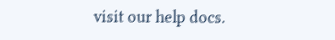visit our help docs.